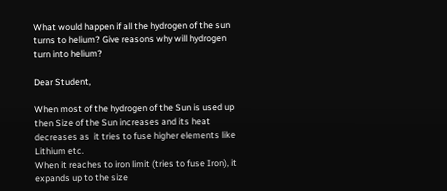What would happen if all the hydrogen of the sun turns to helium? Give reasons why will hydrogen turn into helium?

Dear Student,

When most of the hydrogen of the Sun is used up then Size of the Sun increases and its heat decreases as  it tries to fuse higher elements like Lithium etc.
When it reaches to iron limit (tries to fuse Iron), it expands up to the size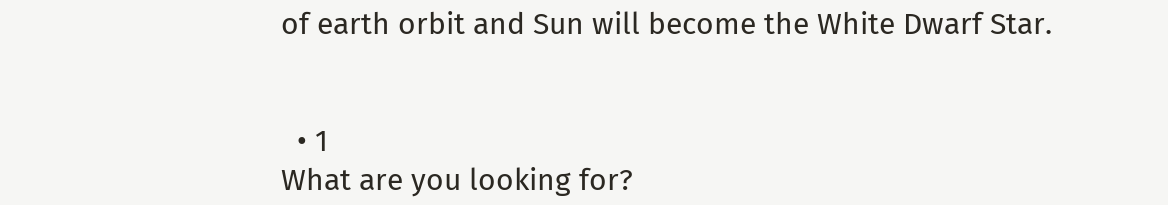of earth orbit and Sun will become the White Dwarf Star.


  • 1
What are you looking for?